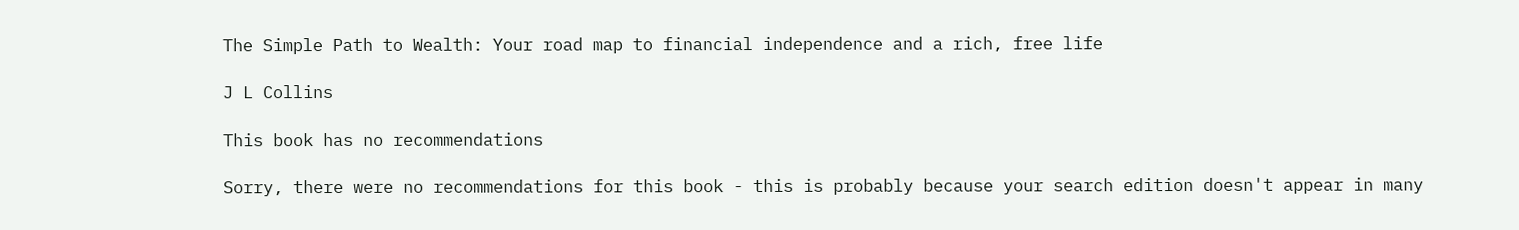The Simple Path to Wealth: Your road map to financial independence and a rich, free life

J L Collins

This book has no recommendations

Sorry, there were no recommendations for this book - this is probably because your search edition doesn't appear in many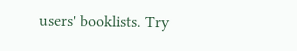users' booklists. Try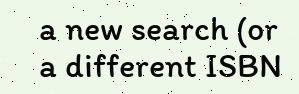a new search (or a different ISBN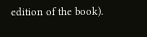edition of the book).